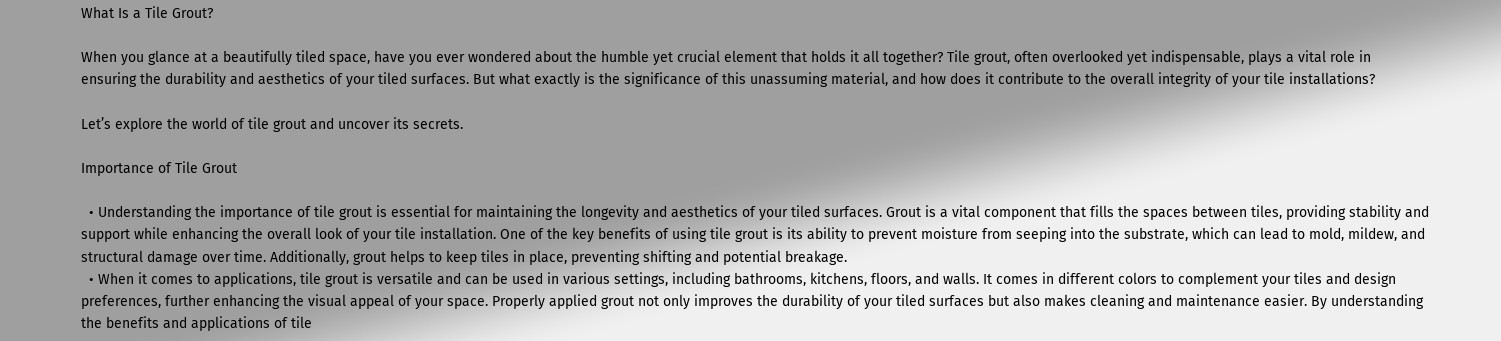What Is a Tile Grout?

When you glance at a beautifully tiled space, have you ever wondered about the humble yet crucial element that holds it all together? Tile grout, often overlooked yet indispensable, plays a vital role in ensuring the durability and aesthetics of your tiled surfaces. But what exactly is the significance of this unassuming material, and how does it contribute to the overall integrity of your tile installations?

Let’s explore the world of tile grout and uncover its secrets.

Importance of Tile Grout

  • Understanding the importance of tile grout is essential for maintaining the longevity and aesthetics of your tiled surfaces. Grout is a vital component that fills the spaces between tiles, providing stability and support while enhancing the overall look of your tile installation. One of the key benefits of using tile grout is its ability to prevent moisture from seeping into the substrate, which can lead to mold, mildew, and structural damage over time. Additionally, grout helps to keep tiles in place, preventing shifting and potential breakage.
  • When it comes to applications, tile grout is versatile and can be used in various settings, including bathrooms, kitchens, floors, and walls. It comes in different colors to complement your tiles and design preferences, further enhancing the visual appeal of your space. Properly applied grout not only improves the durability of your tiled surfaces but also makes cleaning and maintenance easier. By understanding the benefits and applications of tile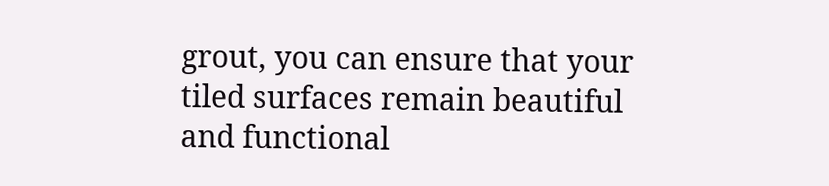grout, you can ensure that your tiled surfaces remain beautiful and functional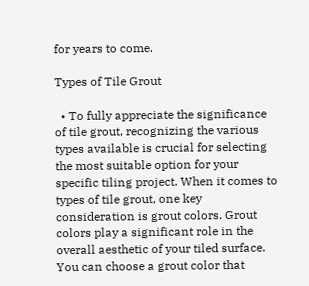for years to come.

Types of Tile Grout

  • To fully appreciate the significance of tile grout, recognizing the various types available is crucial for selecting the most suitable option for your specific tiling project. When it comes to types of tile grout, one key consideration is grout colors. Grout colors play a significant role in the overall aesthetic of your tiled surface. You can choose a grout color that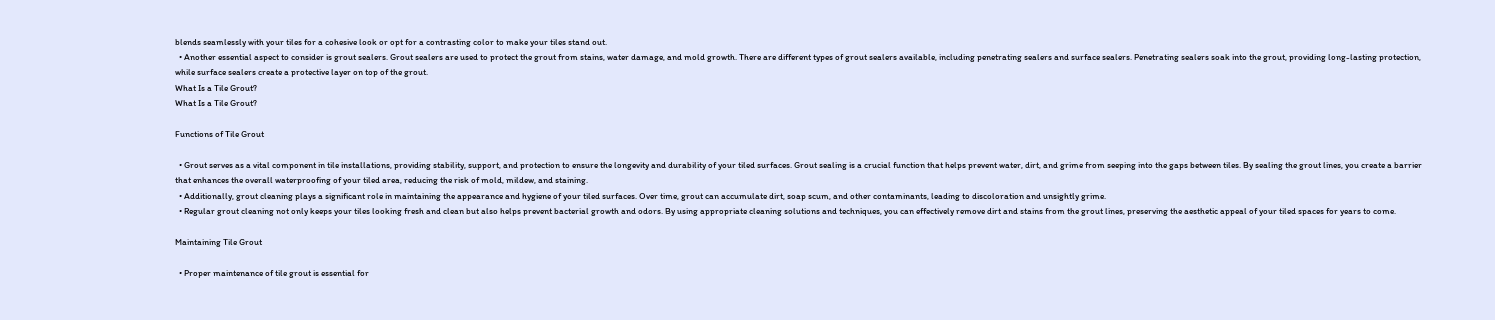blends seamlessly with your tiles for a cohesive look or opt for a contrasting color to make your tiles stand out.
  • Another essential aspect to consider is grout sealers. Grout sealers are used to protect the grout from stains, water damage, and mold growth. There are different types of grout sealers available, including penetrating sealers and surface sealers. Penetrating sealers soak into the grout, providing long-lasting protection, while surface sealers create a protective layer on top of the grout.
What Is a Tile Grout?
What Is a Tile Grout?

Functions of Tile Grout

  • Grout serves as a vital component in tile installations, providing stability, support, and protection to ensure the longevity and durability of your tiled surfaces. Grout sealing is a crucial function that helps prevent water, dirt, and grime from seeping into the gaps between tiles. By sealing the grout lines, you create a barrier that enhances the overall waterproofing of your tiled area, reducing the risk of mold, mildew, and staining.
  • Additionally, grout cleaning plays a significant role in maintaining the appearance and hygiene of your tiled surfaces. Over time, grout can accumulate dirt, soap scum, and other contaminants, leading to discoloration and unsightly grime.
  • Regular grout cleaning not only keeps your tiles looking fresh and clean but also helps prevent bacterial growth and odors. By using appropriate cleaning solutions and techniques, you can effectively remove dirt and stains from the grout lines, preserving the aesthetic appeal of your tiled spaces for years to come.

Maintaining Tile Grout

  • Proper maintenance of tile grout is essential for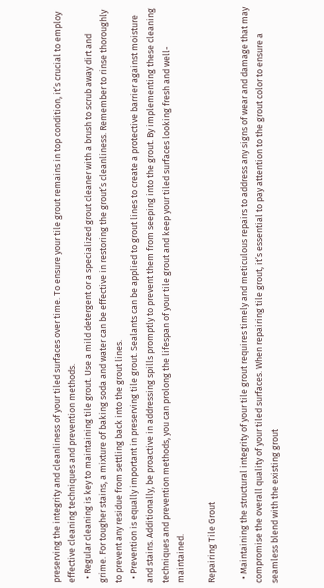preserving the integrity and cleanliness of your tiled surfaces over time. To ensure your tile grout remains in top condition, it’s crucial to employ effective cleaning techniques and prevention methods.
  • Regular cleaning is key to maintaining tile grout. Use a mild detergent or a specialized grout cleaner with a brush to scrub away dirt and grime. For tougher stains, a mixture of baking soda and water can be effective in restoring the grout’s cleanliness. Remember to rinse thoroughly to prevent any residue from settling back into the grout lines.
  • Prevention is equally important in preserving tile grout. Sealants can be applied to grout lines to create a protective barrier against moisture and stains. Additionally, be proactive in addressing spills promptly to prevent them from seeping into the grout. By implementing these cleaning techniques and prevention methods, you can prolong the lifespan of your tile grout and keep your tiled surfaces looking fresh and well-maintained.

Repairing Tile Grout

  • Maintaining the structural integrity of your tile grout requires timely and meticulous repairs to address any signs of wear and damage that may compromise the overall quality of your tiled surfaces. When repairing tile grout, it’s essential to pay attention to the grout color to ensure a seamless blend with the existing grout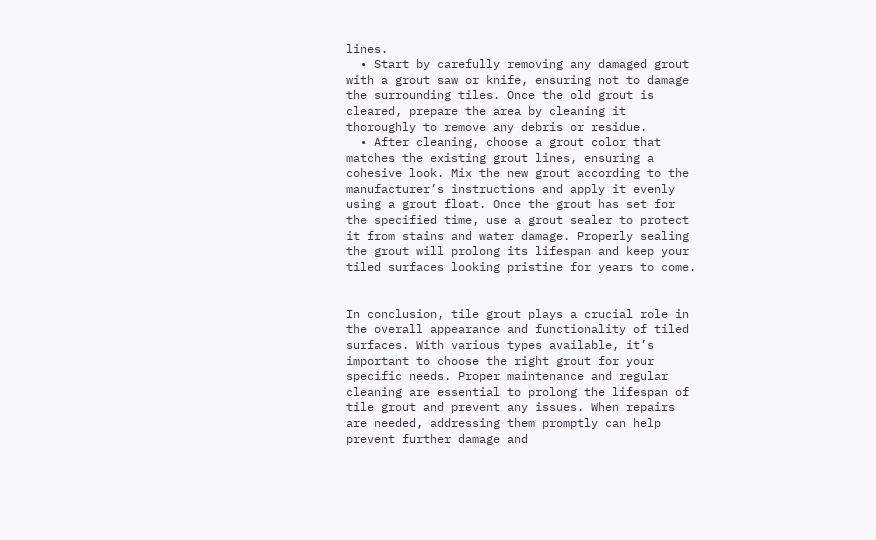lines.
  • Start by carefully removing any damaged grout with a grout saw or knife, ensuring not to damage the surrounding tiles. Once the old grout is cleared, prepare the area by cleaning it thoroughly to remove any debris or residue.
  • After cleaning, choose a grout color that matches the existing grout lines, ensuring a cohesive look. Mix the new grout according to the manufacturer’s instructions and apply it evenly using a grout float. Once the grout has set for the specified time, use a grout sealer to protect it from stains and water damage. Properly sealing the grout will prolong its lifespan and keep your tiled surfaces looking pristine for years to come.


In conclusion, tile grout plays a crucial role in the overall appearance and functionality of tiled surfaces. With various types available, it’s important to choose the right grout for your specific needs. Proper maintenance and regular cleaning are essential to prolong the lifespan of tile grout and prevent any issues. When repairs are needed, addressing them promptly can help prevent further damage and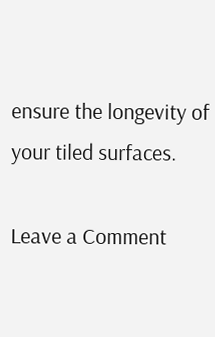ensure the longevity of your tiled surfaces.

Leave a Comment